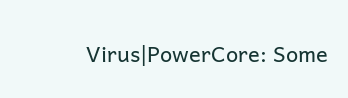Virus|PowerCore: Some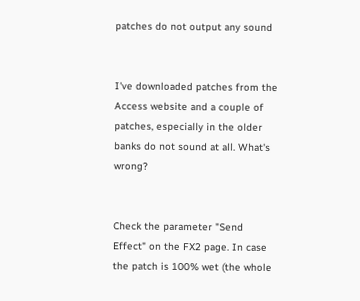patches do not output any sound


I've downloaded patches from the Access website and a couple of patches, especially in the older banks do not sound at all. What's wrong?


Check the parameter "Send Effect" on the FX2 page. In case the patch is 100% wet (the whole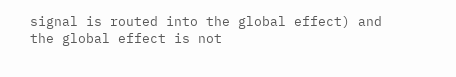signal is routed into the global effect) and the global effect is not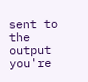sent to the output you're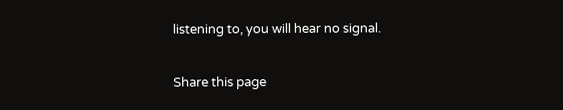listening to, you will hear no signal.

Share this page